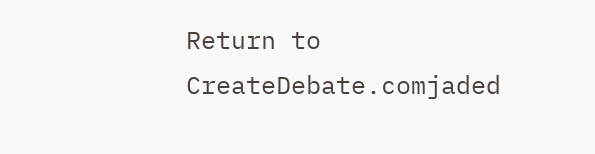Return to CreateDebate.comjaded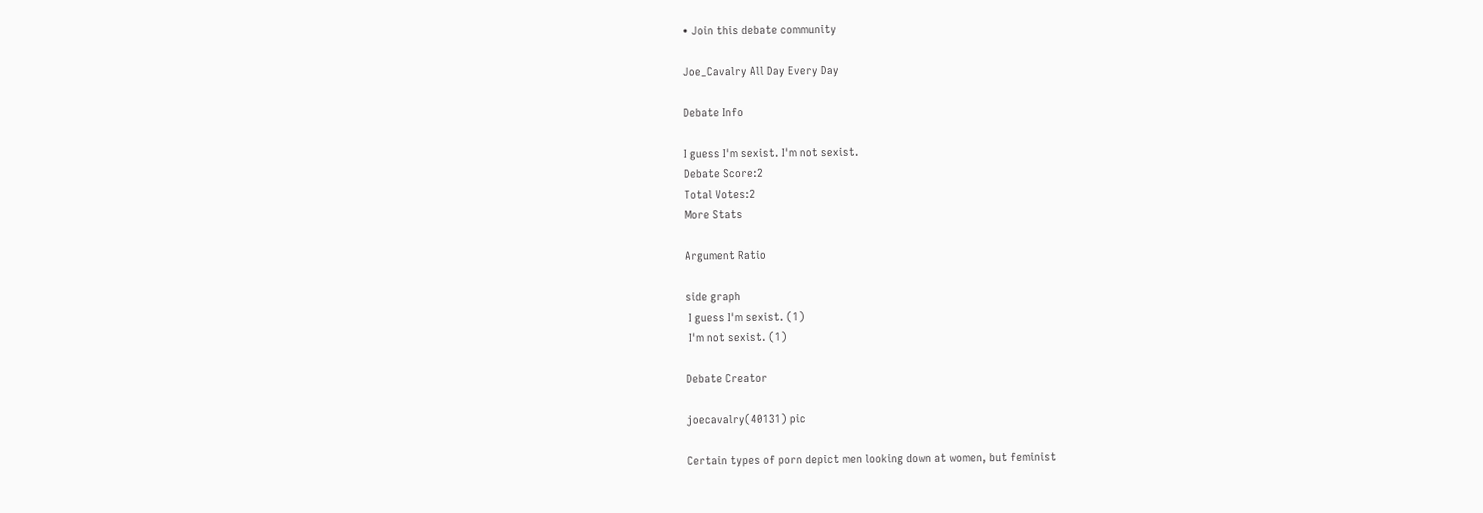• Join this debate community

Joe_Cavalry All Day Every Day

Debate Info

I guess I'm sexist. I'm not sexist.
Debate Score:2
Total Votes:2
More Stats

Argument Ratio

side graph
 I guess I'm sexist. (1)
 I'm not sexist. (1)

Debate Creator

joecavalry(40131) pic

Certain types of porn depict men looking down at women, but feminist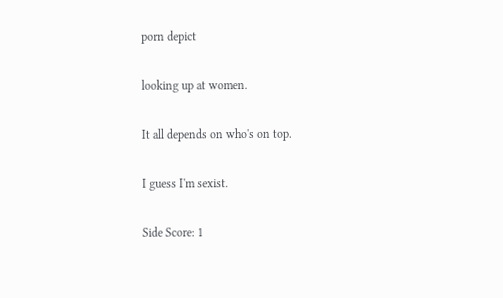porn depict

looking up at women.

It all depends on who's on top.

I guess I'm sexist.

Side Score: 1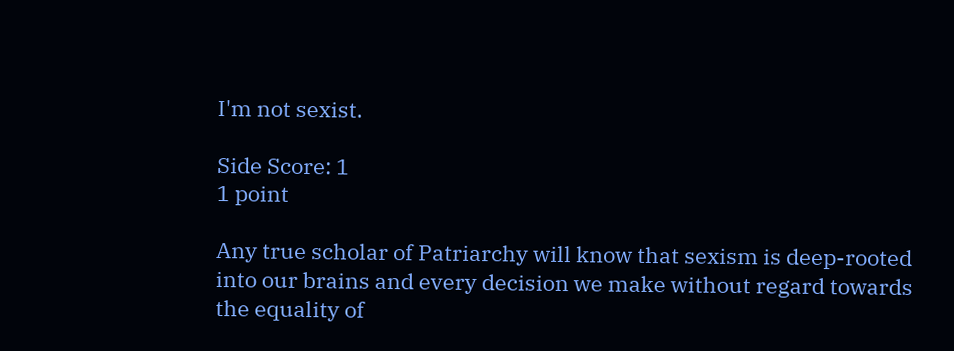I'm not sexist.

Side Score: 1
1 point

Any true scholar of Patriarchy will know that sexism is deep-rooted into our brains and every decision we make without regard towards the equality of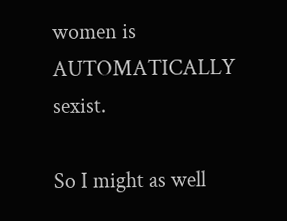women is AUTOMATICALLY sexist.

So I might as well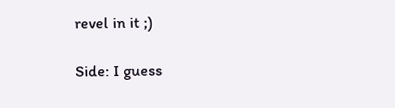revel in it ;)

Side: I guess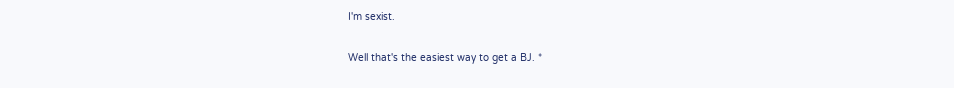I'm sexist.

Well that's the easiest way to get a BJ. *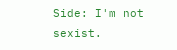Side: I'm not sexist.